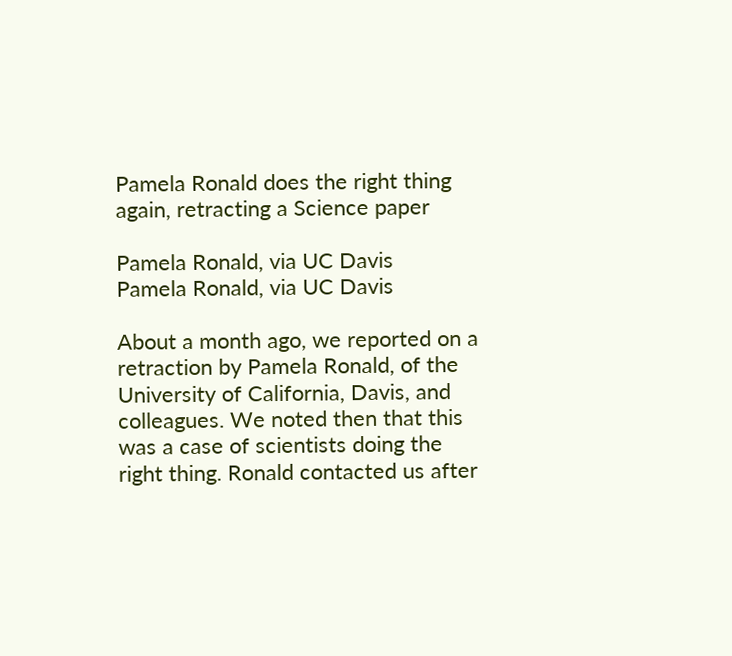Pamela Ronald does the right thing again, retracting a Science paper

Pamela Ronald, via UC Davis
Pamela Ronald, via UC Davis

About a month ago, we reported on a retraction by Pamela Ronald, of the University of California, Davis, and colleagues. We noted then that this was a case of scientists doing the right thing. Ronald contacted us after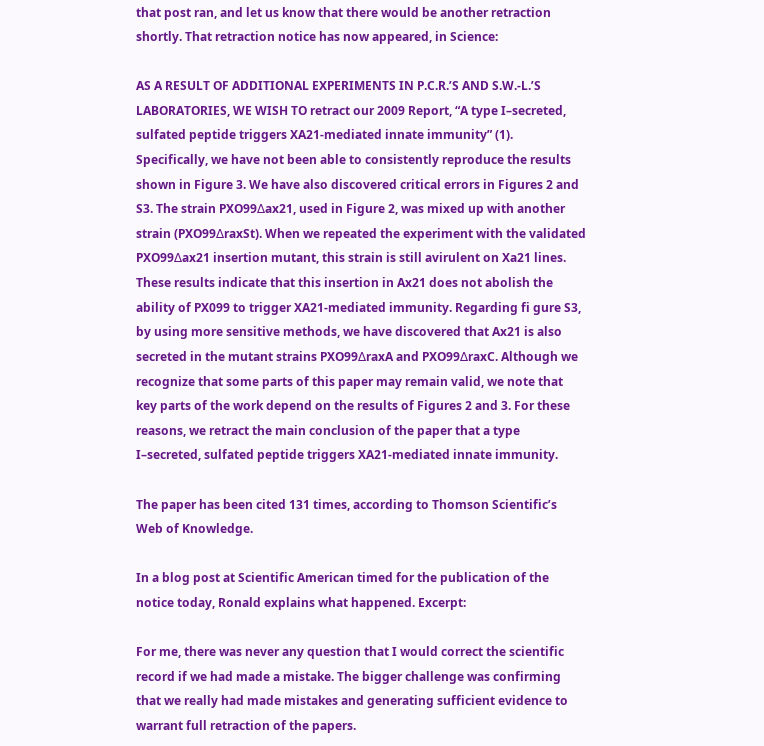that post ran, and let us know that there would be another retraction shortly. That retraction notice has now appeared, in Science:

AS A RESULT OF ADDITIONAL EXPERIMENTS IN P.C.R.’S AND S.W.-L.’S LABORATORIES, WE WISH TO retract our 2009 Report, “A type I–secreted, sulfated peptide triggers XA21-mediated innate immunity” (1). Specifically, we have not been able to consistently reproduce the results shown in Figure 3. We have also discovered critical errors in Figures 2 and S3. The strain PXO99∆ax21, used in Figure 2, was mixed up with another strain (PXO99∆raxSt). When we repeated the experiment with the validated PXO99∆ax21 insertion mutant, this strain is still avirulent on Xa21 lines. These results indicate that this insertion in Ax21 does not abolish the ability of PX099 to trigger XA21-mediated immunity. Regarding fi gure S3, by using more sensitive methods, we have discovered that Ax21 is also secreted in the mutant strains PXO99∆raxA and PXO99∆raxC. Although we recognize that some parts of this paper may remain valid, we note that key parts of the work depend on the results of Figures 2 and 3. For these reasons, we retract the main conclusion of the paper that a type I–secreted, sulfated peptide triggers XA21-mediated innate immunity.

The paper has been cited 131 times, according to Thomson Scientific’s Web of Knowledge.

In a blog post at Scientific American timed for the publication of the notice today, Ronald explains what happened. Excerpt:

For me, there was never any question that I would correct the scientific record if we had made a mistake. The bigger challenge was confirming that we really had made mistakes and generating sufficient evidence to warrant full retraction of the papers.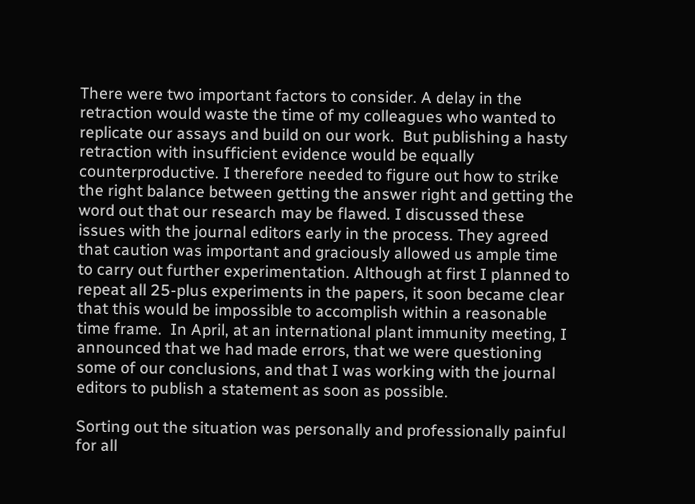There were two important factors to consider. A delay in the retraction would waste the time of my colleagues who wanted to replicate our assays and build on our work.  But publishing a hasty retraction with insufficient evidence would be equally counterproductive. I therefore needed to figure out how to strike the right balance between getting the answer right and getting the word out that our research may be flawed. I discussed these issues with the journal editors early in the process. They agreed that caution was important and graciously allowed us ample time to carry out further experimentation. Although at first I planned to repeat all 25-plus experiments in the papers, it soon became clear that this would be impossible to accomplish within a reasonable time frame.  In April, at an international plant immunity meeting, I announced that we had made errors, that we were questioning some of our conclusions, and that I was working with the journal editors to publish a statement as soon as possible.

Sorting out the situation was personally and professionally painful for all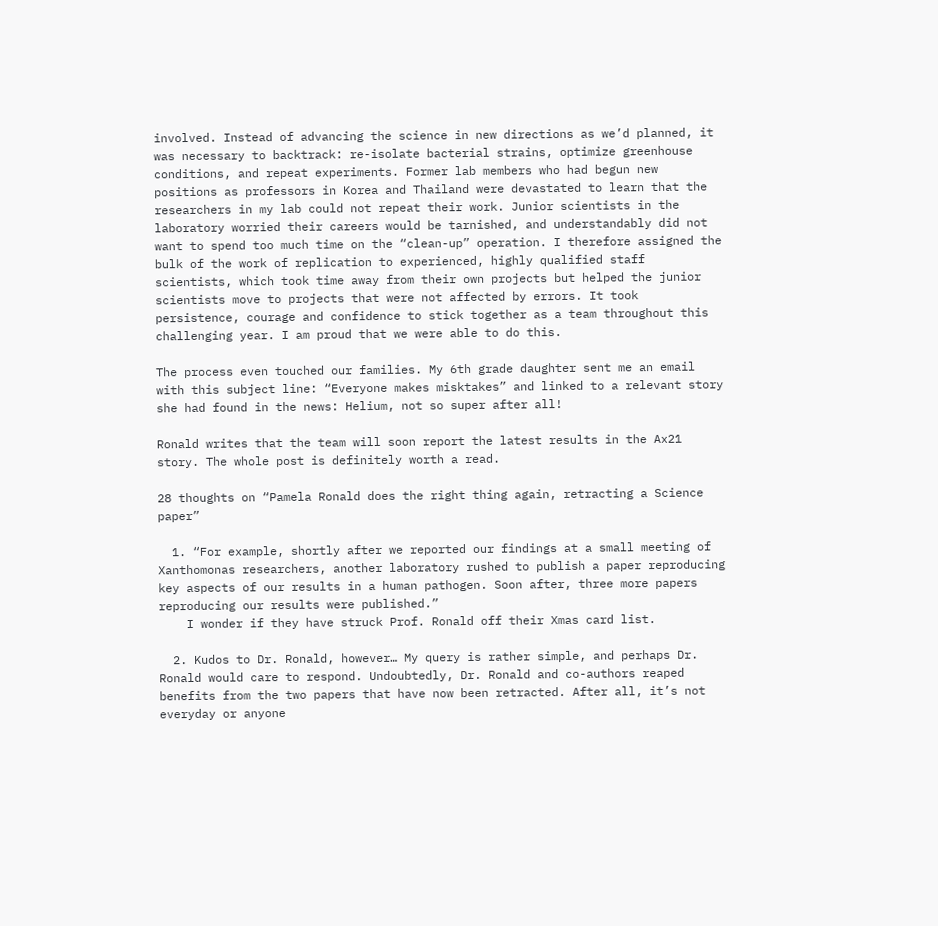involved. Instead of advancing the science in new directions as we’d planned, it was necessary to backtrack: re-isolate bacterial strains, optimize greenhouse conditions, and repeat experiments. Former lab members who had begun new positions as professors in Korea and Thailand were devastated to learn that the researchers in my lab could not repeat their work. Junior scientists in the laboratory worried their careers would be tarnished, and understandably did not want to spend too much time on the “clean-up” operation. I therefore assigned the bulk of the work of replication to experienced, highly qualified staff scientists, which took time away from their own projects but helped the junior scientists move to projects that were not affected by errors. It took persistence, courage and confidence to stick together as a team throughout this challenging year. I am proud that we were able to do this.

The process even touched our families. My 6th grade daughter sent me an email with this subject line: “Everyone makes misktakes” and linked to a relevant story she had found in the news: Helium, not so super after all!

Ronald writes that the team will soon report the latest results in the Ax21 story. The whole post is definitely worth a read.

28 thoughts on “Pamela Ronald does the right thing again, retracting a Science paper”

  1. “For example, shortly after we reported our findings at a small meeting of Xanthomonas researchers, another laboratory rushed to publish a paper reproducing key aspects of our results in a human pathogen. Soon after, three more papers reproducing our results were published.”
    I wonder if they have struck Prof. Ronald off their Xmas card list.

  2. Kudos to Dr. Ronald, however… My query is rather simple, and perhaps Dr. Ronald would care to respond. Undoubtedly, Dr. Ronald and co-authors reaped benefits from the two papers that have now been retracted. After all, it’s not everyday or anyone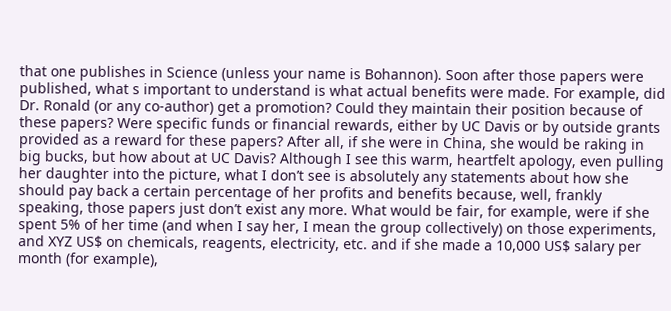that one publishes in Science (unless your name is Bohannon). Soon after those papers were published, what s important to understand is what actual benefits were made. For example, did Dr. Ronald (or any co-author) get a promotion? Could they maintain their position because of these papers? Were specific funds or financial rewards, either by UC Davis or by outside grants provided as a reward for these papers? After all, if she were in China, she would be raking in big bucks, but how about at UC Davis? Although I see this warm, heartfelt apology, even pulling her daughter into the picture, what I don’t see is absolutely any statements about how she should pay back a certain percentage of her profits and benefits because, well, frankly speaking, those papers just don’t exist any more. What would be fair, for example, were if she spent 5% of her time (and when I say her, I mean the group collectively) on those experiments, and XYZ US$ on chemicals, reagents, electricity, etc. and if she made a 10,000 US$ salary per month (for example),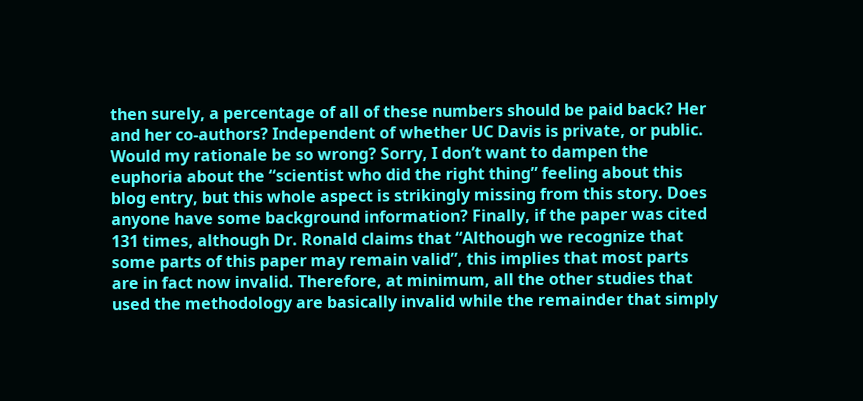then surely, a percentage of all of these numbers should be paid back? Her and her co-authors? Independent of whether UC Davis is private, or public. Would my rationale be so wrong? Sorry, I don’t want to dampen the euphoria about the “scientist who did the right thing” feeling about this blog entry, but this whole aspect is strikingly missing from this story. Does anyone have some background information? Finally, if the paper was cited 131 times, although Dr. Ronald claims that “Although we recognize that some parts of this paper may remain valid”, this implies that most parts are in fact now invalid. Therefore, at minimum, all the other studies that used the methodology are basically invalid while the remainder that simply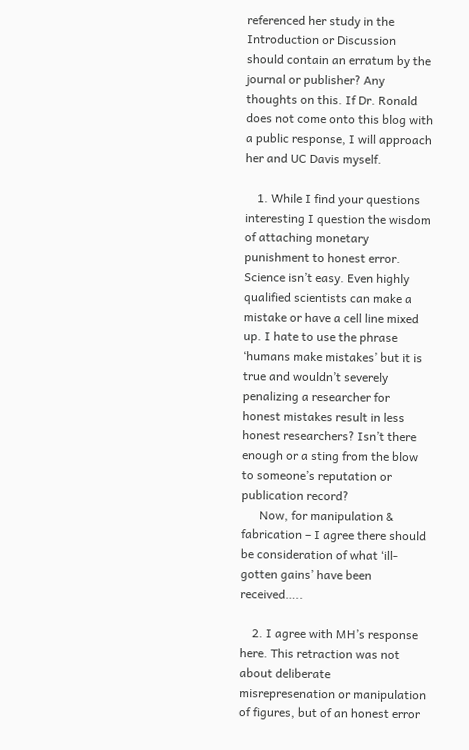referenced her study in the Introduction or Discussion should contain an erratum by the journal or publisher? Any thoughts on this. If Dr. Ronald does not come onto this blog with a public response, I will approach her and UC Davis myself.

    1. While I find your questions interesting I question the wisdom of attaching monetary punishment to honest error. Science isn’t easy. Even highly qualified scientists can make a mistake or have a cell line mixed up. I hate to use the phrase ‘humans make mistakes’ but it is true and wouldn’t severely penalizing a researcher for honest mistakes result in less honest researchers? Isn’t there enough or a sting from the blow to someone’s reputation or publication record?
      Now, for manipulation & fabrication – I agree there should be consideration of what ‘ill-gotten gains’ have been received…..

    2. I agree with MH’s response here. This retraction was not about deliberate misrepresenation or manipulation of figures, but of an honest error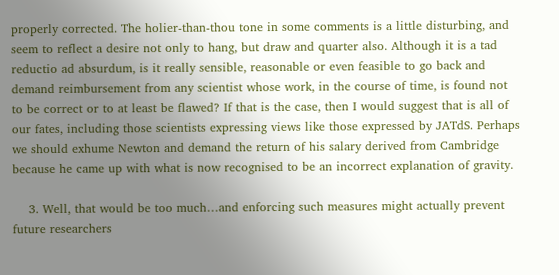properly corrected. The holier-than-thou tone in some comments is a little disturbing, and seem to reflect a desire not only to hang, but draw and quarter also. Although it is a tad reductio ad absurdum, is it really sensible, reasonable or even feasible to go back and demand reimbursement from any scientist whose work, in the course of time, is found not to be correct or to at least be flawed? If that is the case, then I would suggest that is all of our fates, including those scientists expressing views like those expressed by JATdS. Perhaps we should exhume Newton and demand the return of his salary derived from Cambridge because he came up with what is now recognised to be an incorrect explanation of gravity.

    3. Well, that would be too much…and enforcing such measures might actually prevent future researchers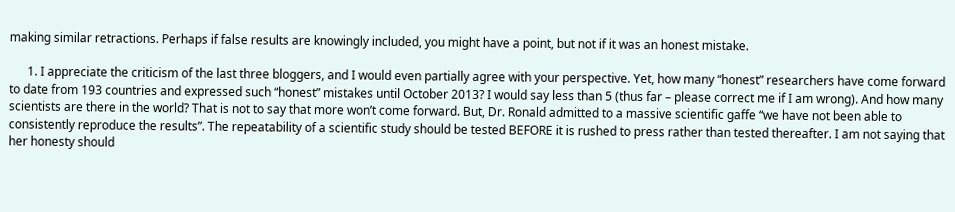making similar retractions. Perhaps if false results are knowingly included, you might have a point, but not if it was an honest mistake.

      1. I appreciate the criticism of the last three bloggers, and I would even partially agree with your perspective. Yet, how many “honest” researchers have come forward to date from 193 countries and expressed such “honest” mistakes until October 2013? I would say less than 5 (thus far – please correct me if I am wrong). And how many scientists are there in the world? That is not to say that more won’t come forward. But, Dr. Ronald admitted to a massive scientific gaffe “we have not been able to consistently reproduce the results”. The repeatability of a scientific study should be tested BEFORE it is rushed to press rather than tested thereafter. I am not saying that her honesty should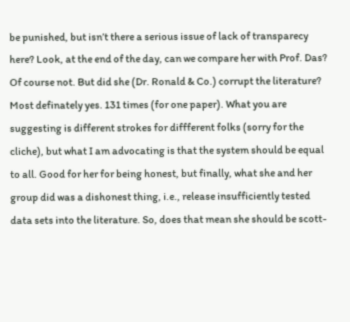be punished, but isn’t there a serious issue of lack of transparecy here? Look, at the end of the day, can we compare her with Prof. Das? Of course not. But did she (Dr. Ronald & Co.) corrupt the literature? Most definately yes. 131 times (for one paper). What you are suggesting is different strokes for diffferent folks (sorry for the cliche), but what I am advocating is that the system should be equal to all. Good for her for being honest, but finally, what she and her group did was a dishonest thing, i.e., release insufficiently tested data sets into the literature. So, does that mean she should be scott-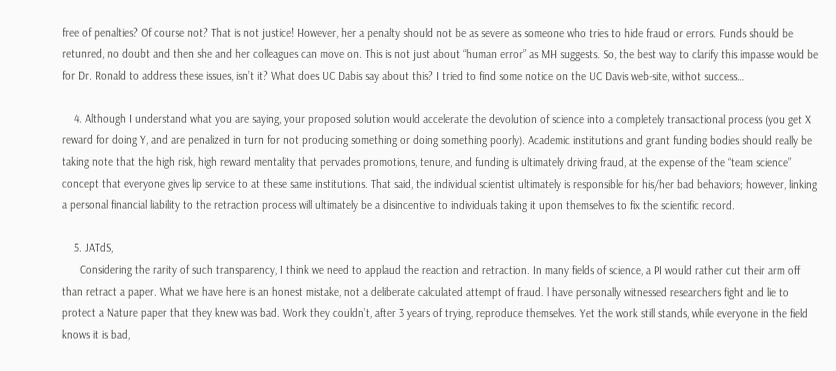free of penalties? Of course not? That is not justice! However, her a penalty should not be as severe as someone who tries to hide fraud or errors. Funds should be retunred, no doubt and then she and her colleagues can move on. This is not just about “human error” as MH suggests. So, the best way to clarify this impasse would be for Dr. Ronald to address these issues, isn’t it? What does UC Dabis say about this? I tried to find some notice on the UC Davis web-site, withot success…

    4. Although I understand what you are saying, your proposed solution would accelerate the devolution of science into a completely transactional process (you get X reward for doing Y, and are penalized in turn for not producing something or doing something poorly). Academic institutions and grant funding bodies should really be taking note that the high risk, high reward mentality that pervades promotions, tenure, and funding is ultimately driving fraud, at the expense of the “team science” concept that everyone gives lip service to at these same institutions. That said, the individual scientist ultimately is responsible for his/her bad behaviors; however, linking a personal financial liability to the retraction process will ultimately be a disincentive to individuals taking it upon themselves to fix the scientific record.

    5. JATdS,
      Considering the rarity of such transparency, I think we need to applaud the reaction and retraction. In many fields of science, a PI would rather cut their arm off than retract a paper. What we have here is an honest mistake, not a deliberate calculated attempt of fraud. l have personally witnessed researchers fight and lie to protect a Nature paper that they knew was bad. Work they couldn’t, after 3 years of trying, reproduce themselves. Yet the work still stands, while everyone in the field knows it is bad,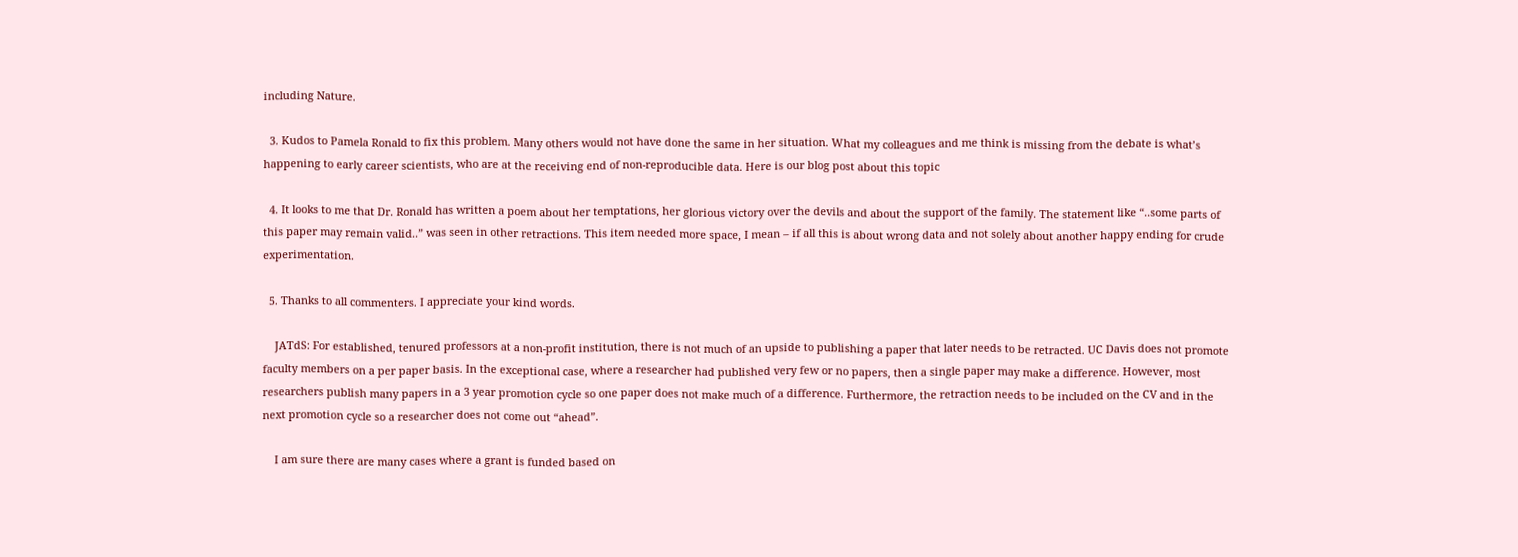including Nature.

  3. Kudos to Pamela Ronald to fix this problem. Many others would not have done the same in her situation. What my colleagues and me think is missing from the debate is what’s happening to early career scientists, who are at the receiving end of non-reproducible data. Here is our blog post about this topic

  4. It looks to me that Dr. Ronald has written a poem about her temptations, her glorious victory over the devils and about the support of the family. The statement like “..some parts of this paper may remain valid..” was seen in other retractions. This item needed more space, I mean – if all this is about wrong data and not solely about another happy ending for crude experimentation.

  5. Thanks to all commenters. I appreciate your kind words.

    JATdS: For established, tenured professors at a non-profit institution, there is not much of an upside to publishing a paper that later needs to be retracted. UC Davis does not promote faculty members on a per paper basis. In the exceptional case, where a researcher had published very few or no papers, then a single paper may make a difference. However, most researchers publish many papers in a 3 year promotion cycle so one paper does not make much of a difference. Furthermore, the retraction needs to be included on the CV and in the next promotion cycle so a researcher does not come out “ahead”.

    I am sure there are many cases where a grant is funded based on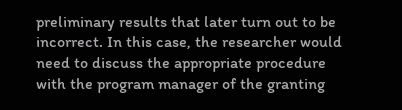preliminary results that later turn out to be incorrect. In this case, the researcher would need to discuss the appropriate procedure with the program manager of the granting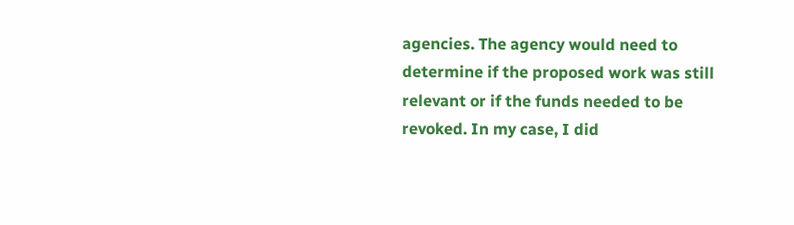agencies. The agency would need to determine if the proposed work was still relevant or if the funds needed to be revoked. In my case, I did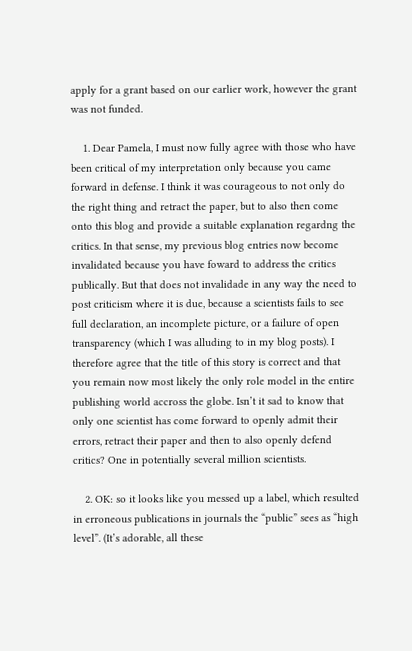apply for a grant based on our earlier work, however the grant was not funded.

    1. Dear Pamela, I must now fully agree with those who have been critical of my interpretation only because you came forward in defense. I think it was courageous to not only do the right thing and retract the paper, but to also then come onto this blog and provide a suitable explanation regardng the critics. In that sense, my previous blog entries now become invalidated because you have foward to address the critics publically. But that does not invalidade in any way the need to post criticism where it is due, because a scientists fails to see full declaration, an incomplete picture, or a failure of open transparency (which I was alluding to in my blog posts). I therefore agree that the title of this story is correct and that you remain now most likely the only role model in the entire publishing world accross the globe. Isn’t it sad to know that only one scientist has come forward to openly admit their errors, retract their paper and then to also openly defend critics? One in potentially several million scientists.

    2. OK: so it looks like you messed up a label, which resulted in erroneous publications in journals the “public” sees as “high level”. (It’s adorable, all these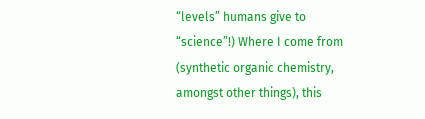“levels” humans give to “science”!) Where I come from (synthetic organic chemistry, amongst other things), this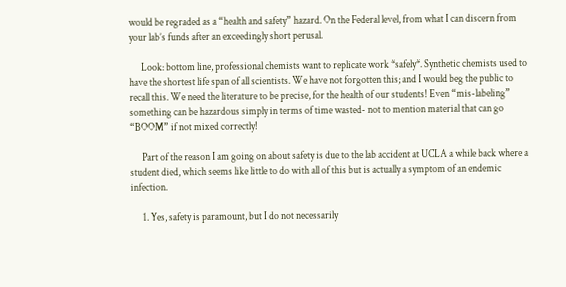would be regraded as a “health and safety” hazard. On the Federal level, from what I can discern from your lab’s funds after an exceedingly short perusal.

      Look: bottom line, professional chemists want to replicate work *safely*. Synthetic chemists used to have the shortest life span of all scientists. We have not forgotten this; and I would beg the public to recall this. We need the literature to be precise, for the health of our students! Even “mis-labeling” something can be hazardous simply in terms of time wasted- not to mention material that can go “BOOM” if not mixed correctly!

      Part of the reason I am going on about safety is due to the lab accident at UCLA a while back where a student died, which seems like little to do with all of this but is actually a symptom of an endemic infection.

      1. Yes, safety is paramount, but I do not necessarily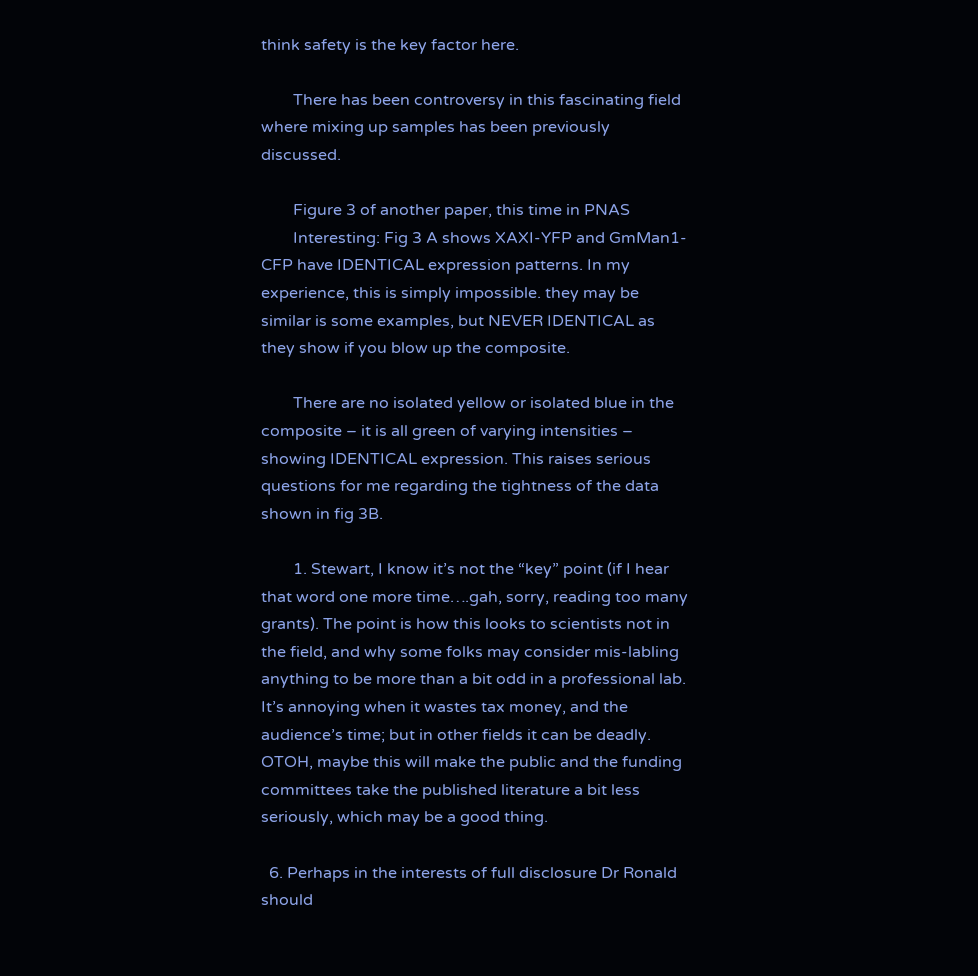think safety is the key factor here.

        There has been controversy in this fascinating field where mixing up samples has been previously discussed.

        Figure 3 of another paper, this time in PNAS
        Interesting: Fig 3 A shows XAXI-YFP and GmMan1-CFP have IDENTICAL expression patterns. In my experience, this is simply impossible. they may be similar is some examples, but NEVER IDENTICAL as they show if you blow up the composite.

        There are no isolated yellow or isolated blue in the composite – it is all green of varying intensities – showing IDENTICAL expression. This raises serious questions for me regarding the tightness of the data shown in fig 3B.

        1. Stewart, I know it’s not the “key” point (if I hear that word one more time….gah, sorry, reading too many grants). The point is how this looks to scientists not in the field, and why some folks may consider mis-labling anything to be more than a bit odd in a professional lab. It’s annoying when it wastes tax money, and the audience’s time; but in other fields it can be deadly. OTOH, maybe this will make the public and the funding committees take the published literature a bit less seriously, which may be a good thing.

  6. Perhaps in the interests of full disclosure Dr Ronald should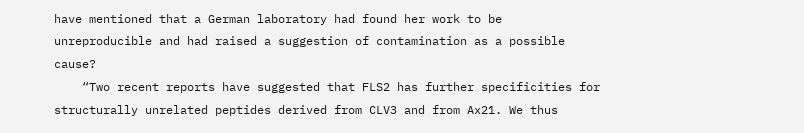have mentioned that a German laboratory had found her work to be unreproducible and had raised a suggestion of contamination as a possible cause?
    “Two recent reports have suggested that FLS2 has further specificities for structurally unrelated peptides derived from CLV3 and from Ax21. We thus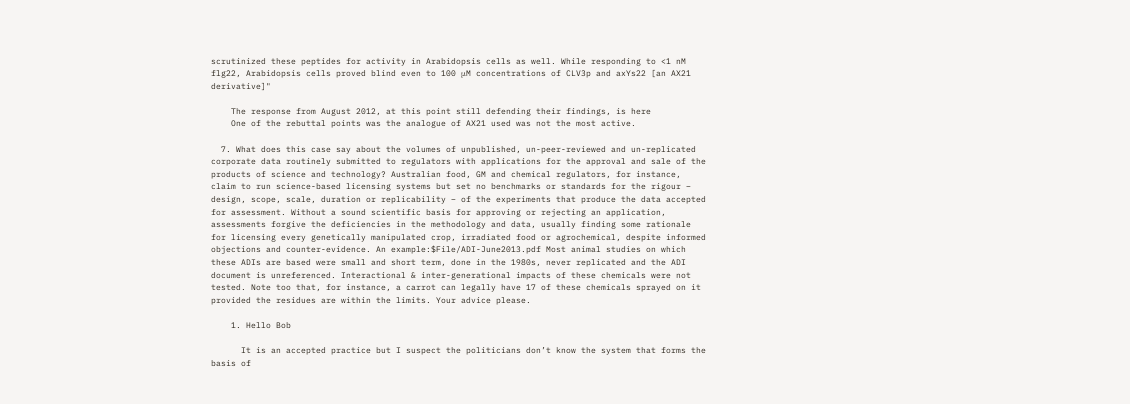scrutinized these peptides for activity in Arabidopsis cells as well. While responding to <1 nM flg22, Arabidopsis cells proved blind even to 100 μM concentrations of CLV3p and axYs22 [an AX21 derivative]"

    The response from August 2012, at this point still defending their findings, is here
    One of the rebuttal points was the analogue of AX21 used was not the most active.

  7. What does this case say about the volumes of unpublished, un-peer-reviewed and un-replicated corporate data routinely submitted to regulators with applications for the approval and sale of the products of science and technology? Australian food, GM and chemical regulators, for instance, claim to run science-based licensing systems but set no benchmarks or standards for the rigour – design, scope, scale, duration or replicability – of the experiments that produce the data accepted for assessment. Without a sound scientific basis for approving or rejecting an application, assessments forgive the deficiencies in the methodology and data, usually finding some rationale for licensing every genetically manipulated crop, irradiated food or agrochemical, despite informed objections and counter-evidence. An example:$File/ADI-June2013.pdf Most animal studies on which these ADIs are based were small and short term, done in the 1980s, never replicated and the ADI document is unreferenced. Interactional & inter-generational impacts of these chemicals were not tested. Note too that, for instance, a carrot can legally have 17 of these chemicals sprayed on it provided the residues are within the limits. Your advice please.

    1. Hello Bob

      It is an accepted practice but I suspect the politicians don’t know the system that forms the basis of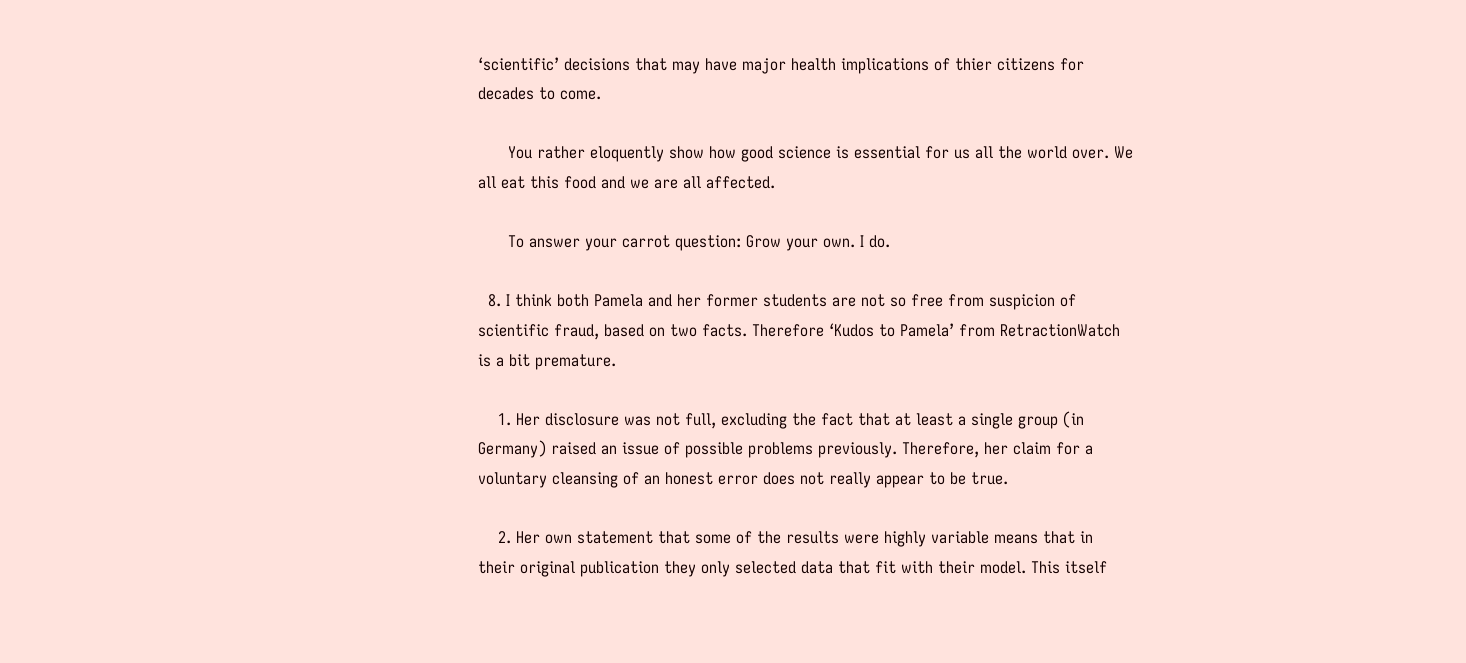‘scientific’ decisions that may have major health implications of thier citizens for decades to come.

      You rather eloquently show how good science is essential for us all the world over. We all eat this food and we are all affected.

      To answer your carrot question: Grow your own. I do.

  8. I think both Pamela and her former students are not so free from suspicion of scientific fraud, based on two facts. Therefore ‘Kudos to Pamela’ from RetractionWatch is a bit premature.

    1. Her disclosure was not full, excluding the fact that at least a single group (in Germany) raised an issue of possible problems previously. Therefore, her claim for a voluntary cleansing of an honest error does not really appear to be true.

    2. Her own statement that some of the results were highly variable means that in their original publication they only selected data that fit with their model. This itself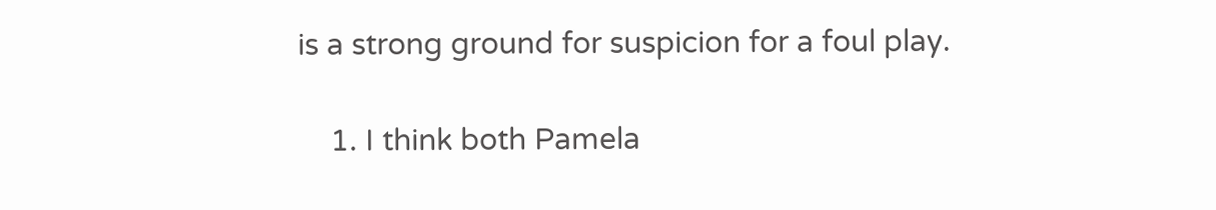is a strong ground for suspicion for a foul play.

    1. I think both Pamela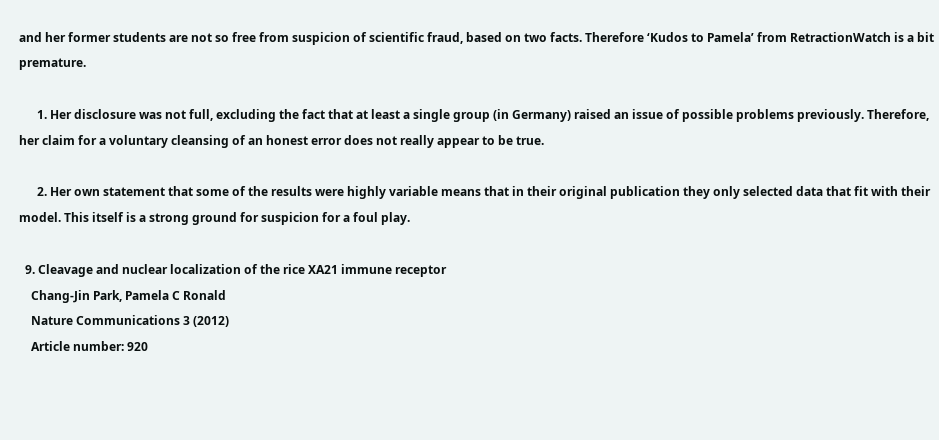and her former students are not so free from suspicion of scientific fraud, based on two facts. Therefore ‘Kudos to Pamela’ from RetractionWatch is a bit premature.

      1. Her disclosure was not full, excluding the fact that at least a single group (in Germany) raised an issue of possible problems previously. Therefore, her claim for a voluntary cleansing of an honest error does not really appear to be true.

      2. Her own statement that some of the results were highly variable means that in their original publication they only selected data that fit with their model. This itself is a strong ground for suspicion for a foul play.

  9. Cleavage and nuclear localization of the rice XA21 immune receptor
    Chang-Jin Park, Pamela C Ronald
    Nature Communications 3 (2012)
    Article number: 920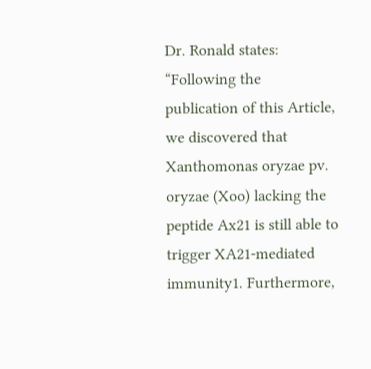Dr. Ronald states: “Following the publication of this Article, we discovered that Xanthomonas oryzae pv. oryzae (Xoo) lacking the peptide Ax21 is still able to trigger XA21-mediated immunity1. Furthermore,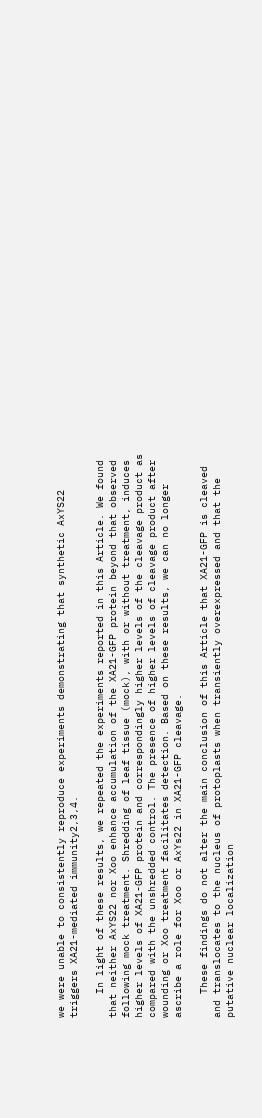we were unable to consistently reproduce experiments demonstrating that synthetic AxYS22 triggers XA21-mediated immunity2,3,4.

    In light of these results, we repeated the experiments reported in this Article. We found that neither AxYS22 nor Xoo enhance accumulation of the XA21-GFP protein beyond that observed following mock treatment. Shredding of leaf tissue (mock), with or without treatment, induces higher levels of XA21-GFP protein and correspondingly higher levels of the cleavage product as compared with the unshredded control. The presence of higher levels of cleavage product after wounding or Xoo treatment facilitates detection. Based on these results, we can no longer ascribe a role for Xoo or AxYs22 in XA21-GFP cleavage.

    These findings do not alter the main conclusion of this Article that XA21-GFP is cleaved and translocates to the nucleus of protoplasts when transiently overexpressed and that the putative nuclear localization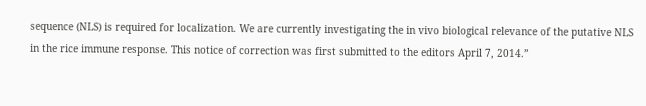sequence (NLS) is required for localization. We are currently investigating the in vivo biological relevance of the putative NLS in the rice immune response. This notice of correction was first submitted to the editors April 7, 2014.”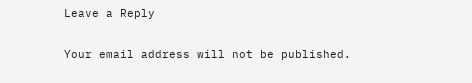Leave a Reply

Your email address will not be published.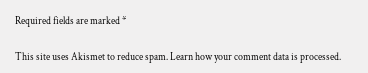Required fields are marked *

This site uses Akismet to reduce spam. Learn how your comment data is processed.